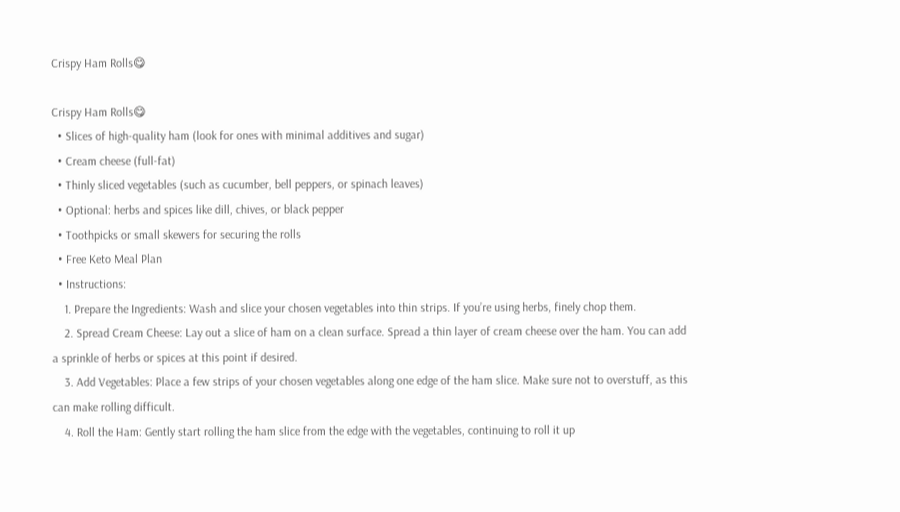Crispy Ham Rolls😋

Crispy Ham Rolls😋
  • Slices of high-quality ham (look for ones with minimal additives and sugar)
  • Cream cheese (full-fat)
  • Thinly sliced vegetables (such as cucumber, bell peppers, or spinach leaves)
  • Optional: herbs and spices like dill, chives, or black pepper
  • Toothpicks or small skewers for securing the rolls
  • Free Keto Meal Plan
  • Instructions:
    1. Prepare the Ingredients: Wash and slice your chosen vegetables into thin strips. If you’re using herbs, finely chop them.
    2. Spread Cream Cheese: Lay out a slice of ham on a clean surface. Spread a thin layer of cream cheese over the ham. You can add a sprinkle of herbs or spices at this point if desired.
    3. Add Vegetables: Place a few strips of your chosen vegetables along one edge of the ham slice. Make sure not to overstuff, as this can make rolling difficult.
    4. Roll the Ham: Gently start rolling the ham slice from the edge with the vegetables, continuing to roll it up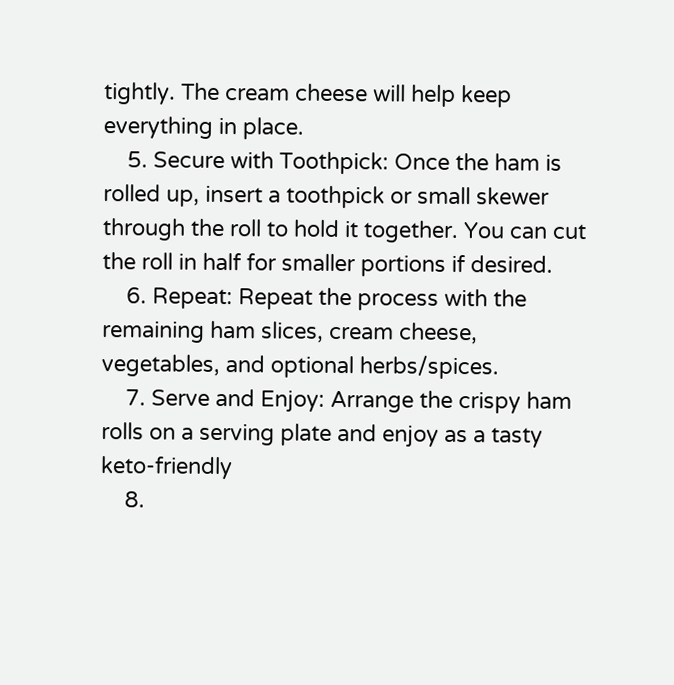tightly. The cream cheese will help keep everything in place.
    5. Secure with Toothpick: Once the ham is rolled up, insert a toothpick or small skewer through the roll to hold it together. You can cut the roll in half for smaller portions if desired.
    6. Repeat: Repeat the process with the remaining ham slices, cream cheese, vegetables, and optional herbs/spices.
    7. Serve and Enjoy: Arrange the crispy ham rolls on a serving plate and enjoy as a tasty keto-friendly
    8.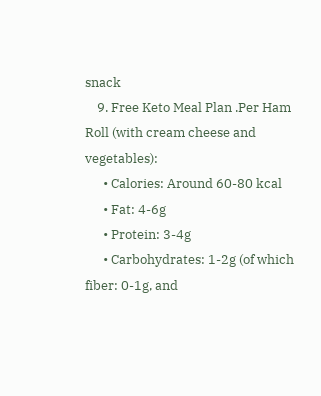snack
    9. Free Keto Meal Plan .Per Ham Roll (with cream cheese and vegetables):
      • Calories: Around 60-80 kcal
      • Fat: 4-6g
      • Protein: 3-4g
      • Carbohydrates: 1-2g (of which fiber: 0-1g, and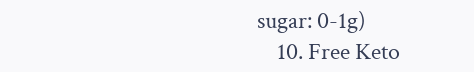sugar: 0-1g)
    10. Free Keto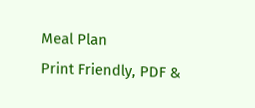Meal Plan
Print Friendly, PDF &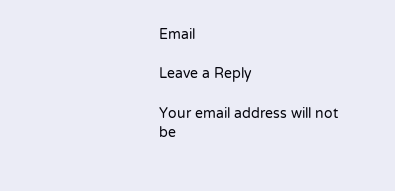Email

Leave a Reply

Your email address will not be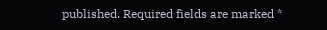published. Required fields are marked *